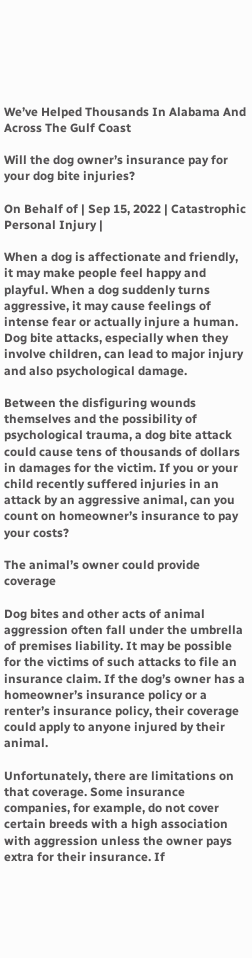We’ve Helped Thousands In Alabama And Across The Gulf Coast

Will the dog owner’s insurance pay for your dog bite injuries?

On Behalf of | Sep 15, 2022 | Catastrophic Personal Injury |

When a dog is affectionate and friendly, it may make people feel happy and playful. When a dog suddenly turns aggressive, it may cause feelings of intense fear or actually injure a human. Dog bite attacks, especially when they involve children, can lead to major injury and also psychological damage.

Between the disfiguring wounds themselves and the possibility of psychological trauma, a dog bite attack could cause tens of thousands of dollars in damages for the victim. If you or your child recently suffered injuries in an attack by an aggressive animal, can you count on homeowner’s insurance to pay your costs?

The animal’s owner could provide coverage

Dog bites and other acts of animal aggression often fall under the umbrella of premises liability. It may be possible for the victims of such attacks to file an insurance claim. If the dog’s owner has a homeowner’s insurance policy or a renter’s insurance policy, their coverage could apply to anyone injured by their animal.

Unfortunately, there are limitations on that coverage. Some insurance companies, for example, do not cover certain breeds with a high association with aggression unless the owner pays extra for their insurance. If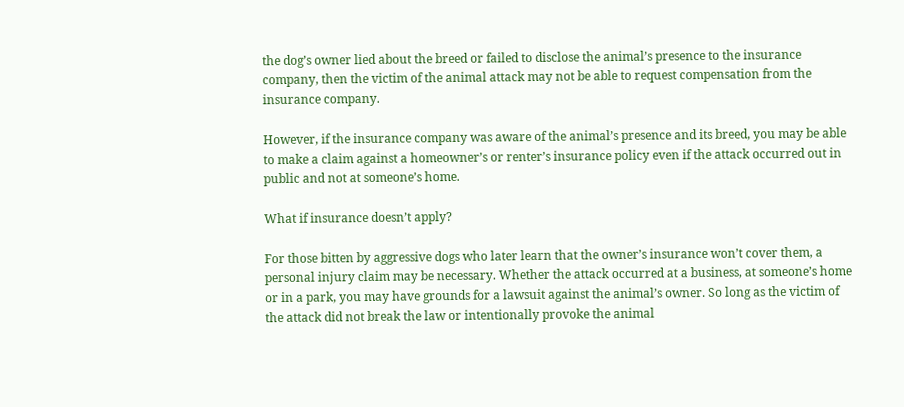the dog’s owner lied about the breed or failed to disclose the animal’s presence to the insurance company, then the victim of the animal attack may not be able to request compensation from the insurance company.

However, if the insurance company was aware of the animal’s presence and its breed, you may be able to make a claim against a homeowner’s or renter’s insurance policy even if the attack occurred out in public and not at someone’s home.

What if insurance doesn’t apply?

For those bitten by aggressive dogs who later learn that the owner’s insurance won’t cover them, a personal injury claim may be necessary. Whether the attack occurred at a business, at someone’s home or in a park, you may have grounds for a lawsuit against the animal’s owner. So long as the victim of the attack did not break the law or intentionally provoke the animal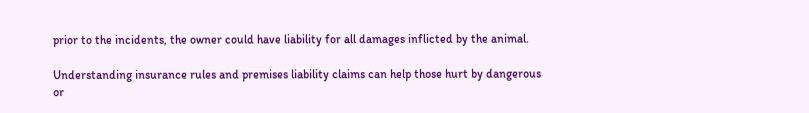prior to the incidents, the owner could have liability for all damages inflicted by the animal.

Understanding insurance rules and premises liability claims can help those hurt by dangerous or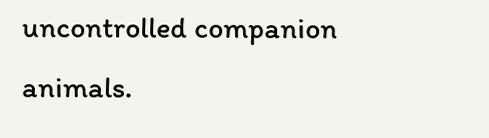uncontrolled companion animals.